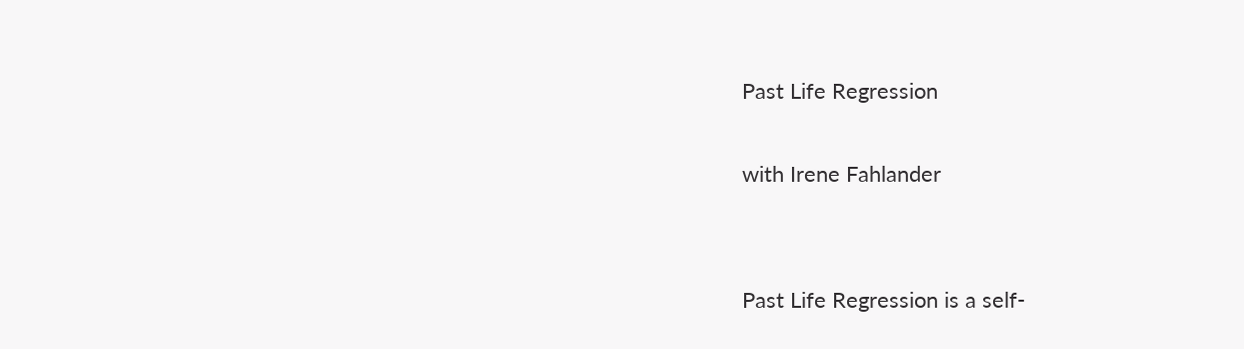Past Life Regression

with Irene Fahlander


Past Life Regression is a self-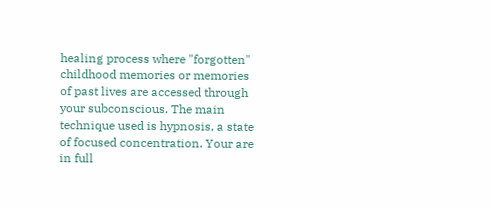healing process where "forgotten" childhood memories or memories of past lives are accessed through your subconscious. The main technique used is hypnosis, a state of focused concentration. Your are in full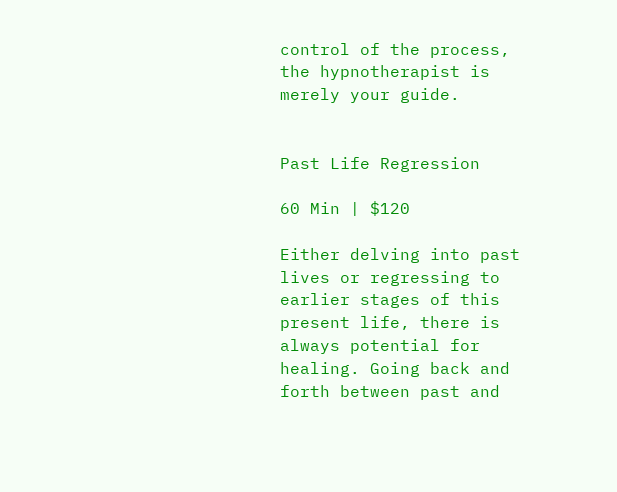control of the process, the hypnotherapist is merely your guide.


Past Life Regression

60 Min | $120

Either delving into past lives or regressing to earlier stages of this present life, there is always potential for healing. Going back and forth between past and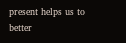present helps us to better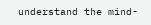understand the mind-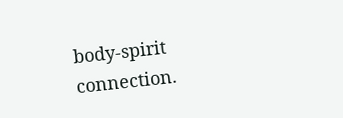body-spirit connection.